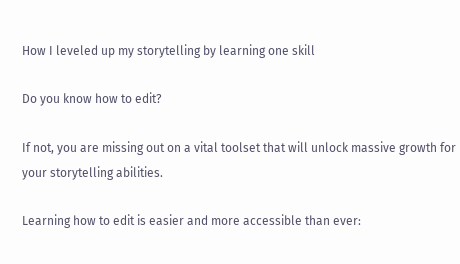How I leveled up my storytelling by learning one skill

Do you know how to edit?

If not, you are missing out on a vital toolset that will unlock massive growth for your storytelling abilities.

Learning how to edit is easier and more accessible than ever: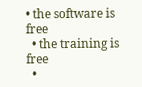• the software is free
  • the training is free
  •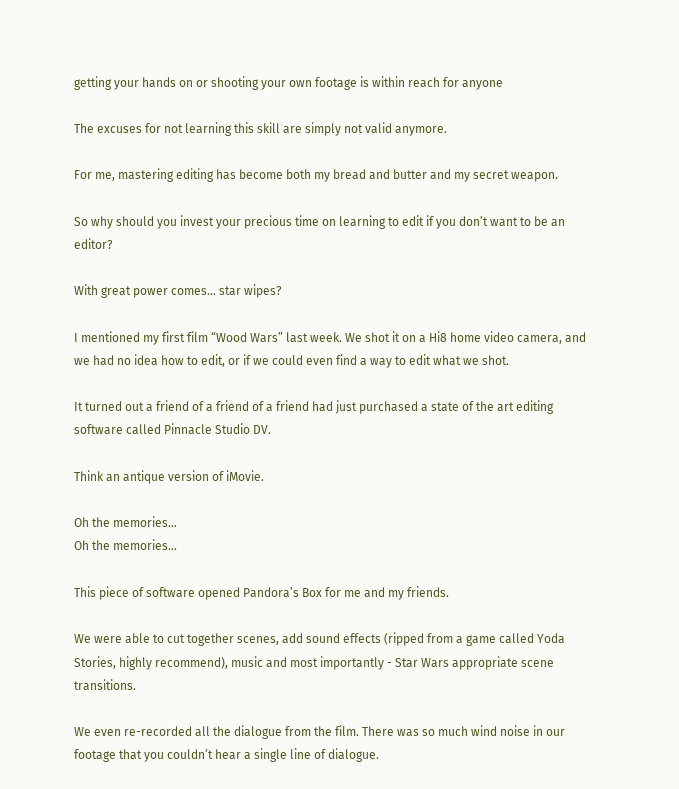getting your hands on or shooting your own footage is within reach for anyone

The excuses for not learning this skill are simply not valid anymore.

For me, mastering editing has become both my bread and butter and my secret weapon.

So why should you invest your precious time on learning to edit if you don’t want to be an editor?

With great power comes… star wipes?

I mentioned my first film “Wood Wars” last week. We shot it on a Hi8 home video camera, and we had no idea how to edit, or if we could even find a way to edit what we shot.

It turned out a friend of a friend of a friend had just purchased a state of the art editing software called Pinnacle Studio DV.

Think an antique version of iMovie.

Oh the memories…
Oh the memories...

This piece of software opened Pandora’s Box for me and my friends.

We were able to cut together scenes, add sound effects (ripped from a game called Yoda Stories, highly recommend), music and most importantly - Star Wars appropriate scene transitions.

We even re-recorded all the dialogue from the film. There was so much wind noise in our footage that you couldn’t hear a single line of dialogue.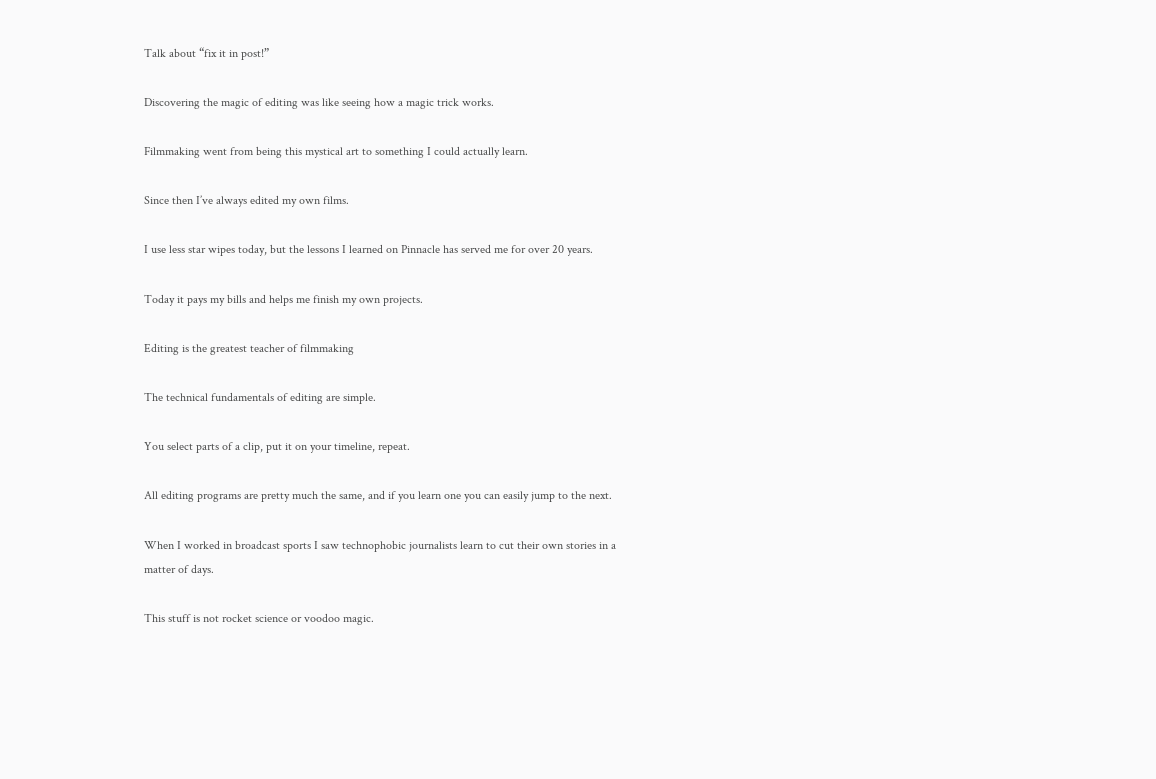Talk about “fix it in post!”

Discovering the magic of editing was like seeing how a magic trick works.

Filmmaking went from being this mystical art to something I could actually learn.

Since then I’ve always edited my own films.

I use less star wipes today, but the lessons I learned on Pinnacle has served me for over 20 years.

Today it pays my bills and helps me finish my own projects.

Editing is the greatest teacher of filmmaking

The technical fundamentals of editing are simple.

You select parts of a clip, put it on your timeline, repeat.

All editing programs are pretty much the same, and if you learn one you can easily jump to the next.

When I worked in broadcast sports I saw technophobic journalists learn to cut their own stories in a matter of days.

This stuff is not rocket science or voodoo magic.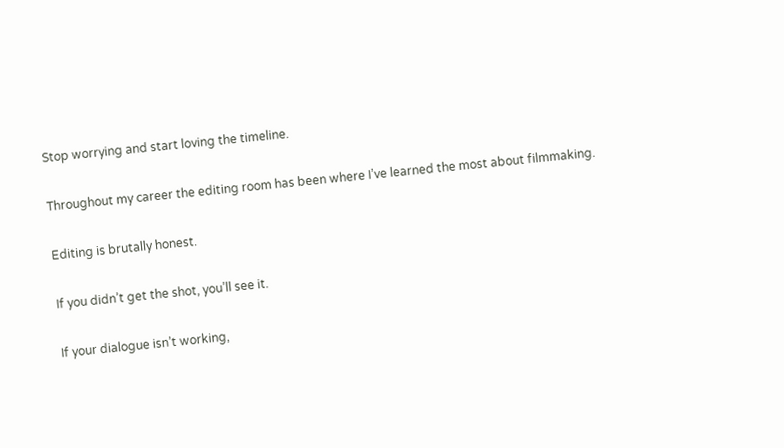Stop worrying and start loving the timeline.

Throughout my career the editing room has been where I’ve learned the most about filmmaking.

Editing is brutally honest.

If you didn’t get the shot, you’ll see it.

If your dialogue isn’t working,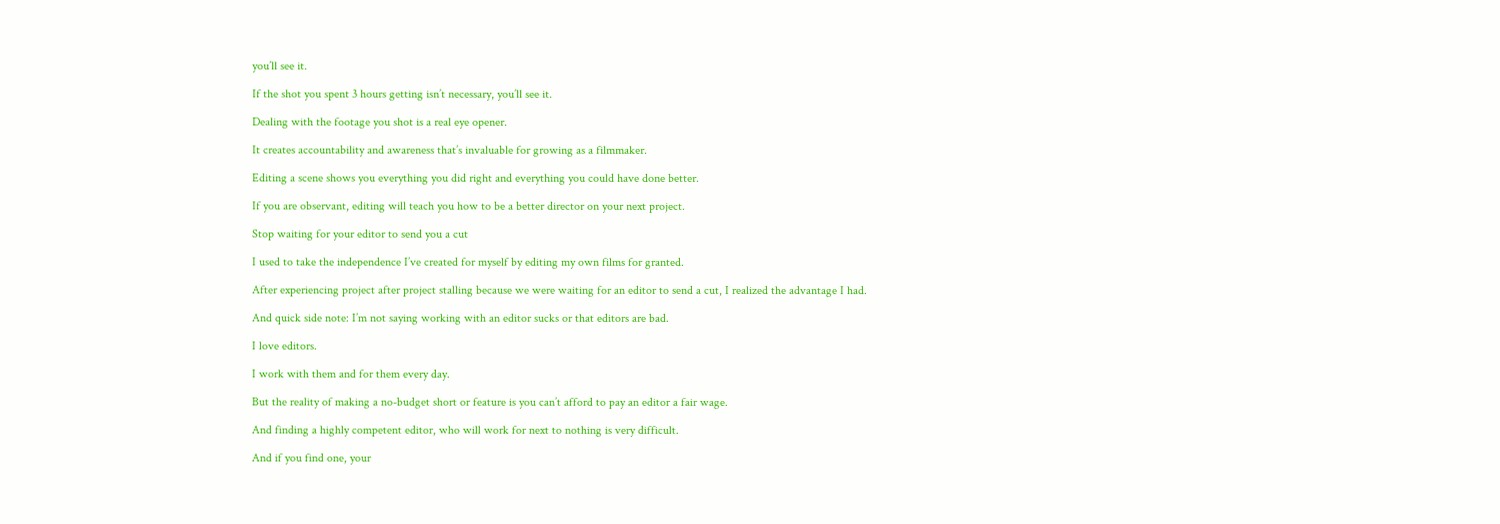you’ll see it.

If the shot you spent 3 hours getting isn’t necessary, you’ll see it.

Dealing with the footage you shot is a real eye opener.

It creates accountability and awareness that’s invaluable for growing as a filmmaker.

Editing a scene shows you everything you did right and everything you could have done better.

If you are observant, editing will teach you how to be a better director on your next project.

Stop waiting for your editor to send you a cut

I used to take the independence I’ve created for myself by editing my own films for granted.

After experiencing project after project stalling because we were waiting for an editor to send a cut, I realized the advantage I had.

And quick side note: I’m not saying working with an editor sucks or that editors are bad.

I love editors.

I work with them and for them every day.

But the reality of making a no-budget short or feature is you can’t afford to pay an editor a fair wage.

And finding a highly competent editor, who will work for next to nothing is very difficult.

And if you find one, your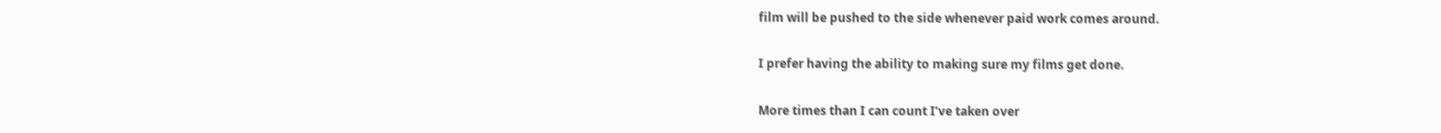film will be pushed to the side whenever paid work comes around.

I prefer having the ability to making sure my films get done.

More times than I can count I’ve taken over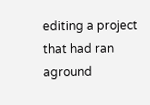editing a project that had ran aground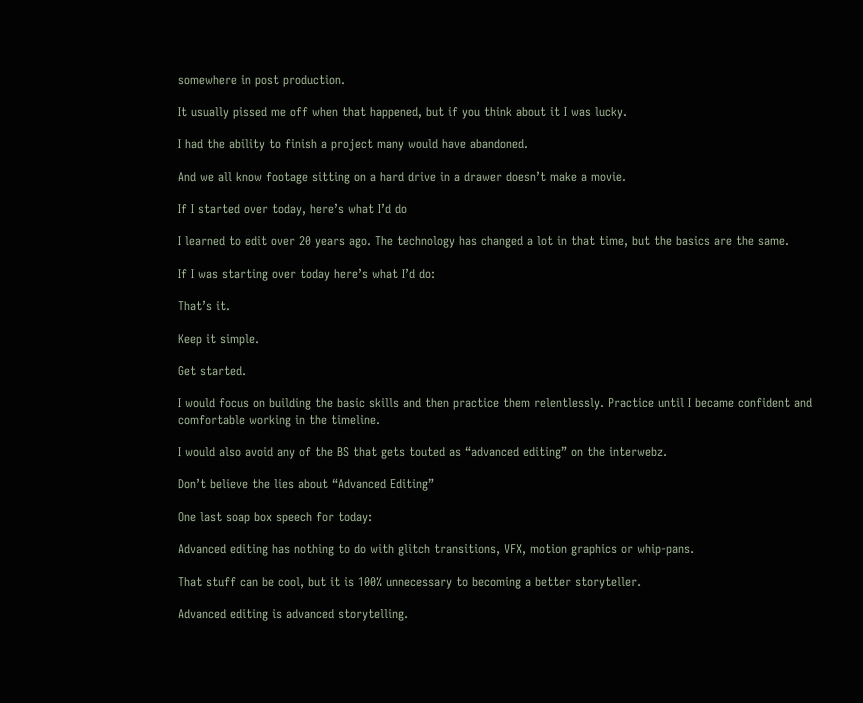somewhere in post production.

It usually pissed me off when that happened, but if you think about it I was lucky.

I had the ability to finish a project many would have abandoned.

And we all know footage sitting on a hard drive in a drawer doesn’t make a movie.

If I started over today, here’s what I’d do

I learned to edit over 20 years ago. The technology has changed a lot in that time, but the basics are the same.

If I was starting over today here’s what I’d do:

That’s it.

Keep it simple.

Get started.

I would focus on building the basic skills and then practice them relentlessly. Practice until I became confident and comfortable working in the timeline.

I would also avoid any of the BS that gets touted as “advanced editing” on the interwebz.

Don’t believe the lies about “Advanced Editing”

One last soap box speech for today:

Advanced editing has nothing to do with glitch transitions, VFX, motion graphics or whip-pans.

That stuff can be cool, but it is 100% unnecessary to becoming a better storyteller.

Advanced editing is advanced storytelling.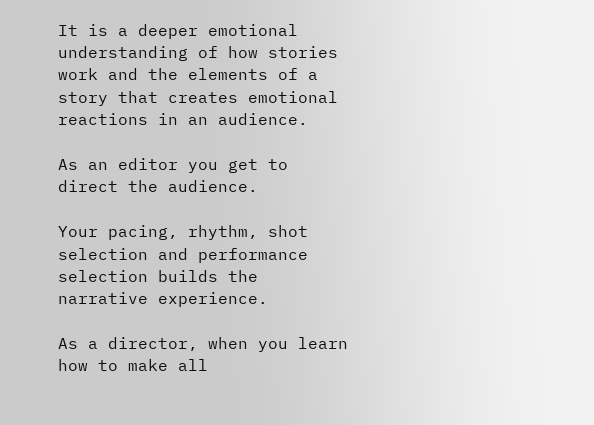It is a deeper emotional understanding of how stories work and the elements of a story that creates emotional reactions in an audience.

As an editor you get to direct the audience.

Your pacing, rhythm, shot selection and performance selection builds the narrative experience.

As a director, when you learn how to make all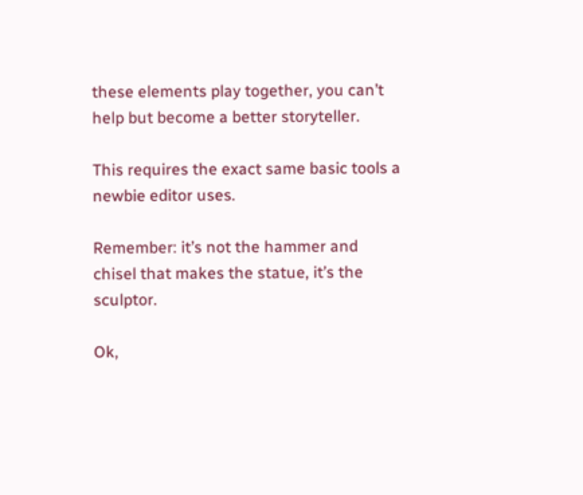these elements play together, you can’t help but become a better storyteller.

This requires the exact same basic tools a newbie editor uses.

Remember: it’s not the hammer and chisel that makes the statue, it’s the sculptor.

Ok,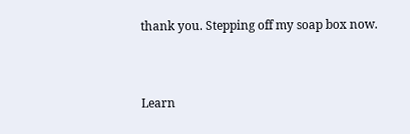thank you. Stepping off my soap box now.


Learn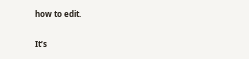how to edit.

It’s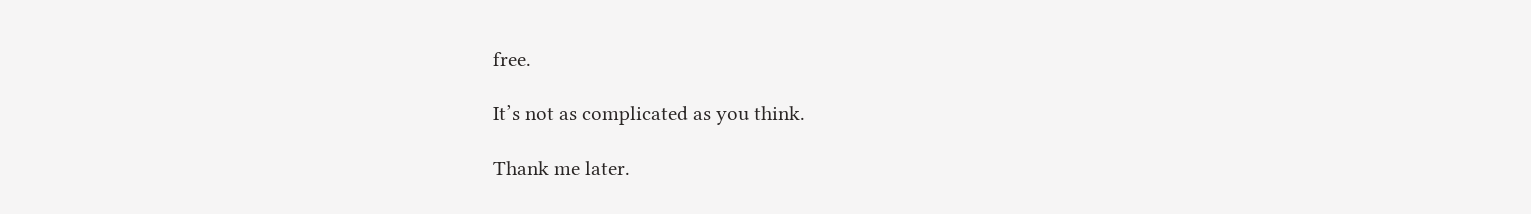free.

It’s not as complicated as you think.

Thank me later.